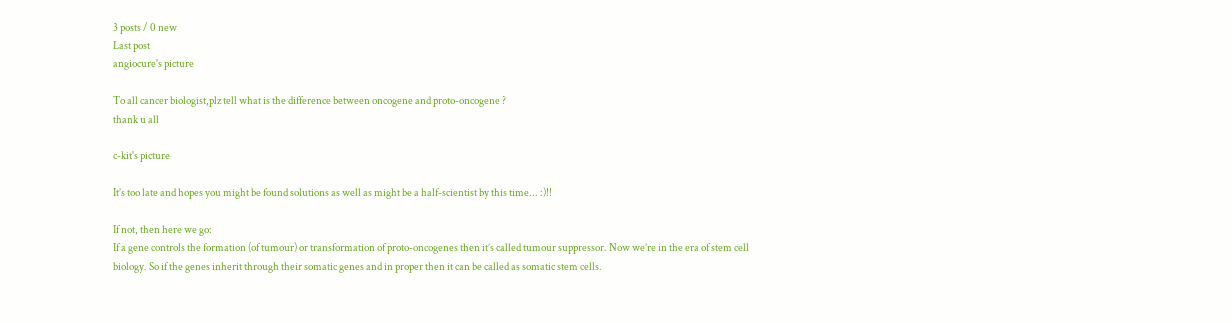3 posts / 0 new
Last post
angiocure's picture

To all cancer biologist,plz tell what is the difference between oncogene and proto-oncogene ?
thank u all

c-kit's picture

It’s too late and hopes you might be found solutions as well as might be a half-scientist by this time... :)!!

If not, then here we go:
If a gene controls the formation (of tumour) or transformation of proto-oncogenes then it’s called tumour suppressor. Now we’re in the era of stem cell biology. So if the genes inherit through their somatic genes and in proper then it can be called as somatic stem cells.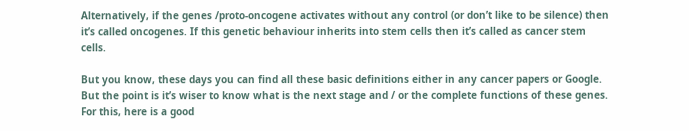Alternatively, if the genes /proto-oncogene activates without any control (or don’t like to be silence) then it’s called oncogenes. If this genetic behaviour inherits into stem cells then it’s called as cancer stem cells.

But you know, these days you can find all these basic definitions either in any cancer papers or Google. But the point is it’s wiser to know what is the next stage and / or the complete functions of these genes. For this, here is a good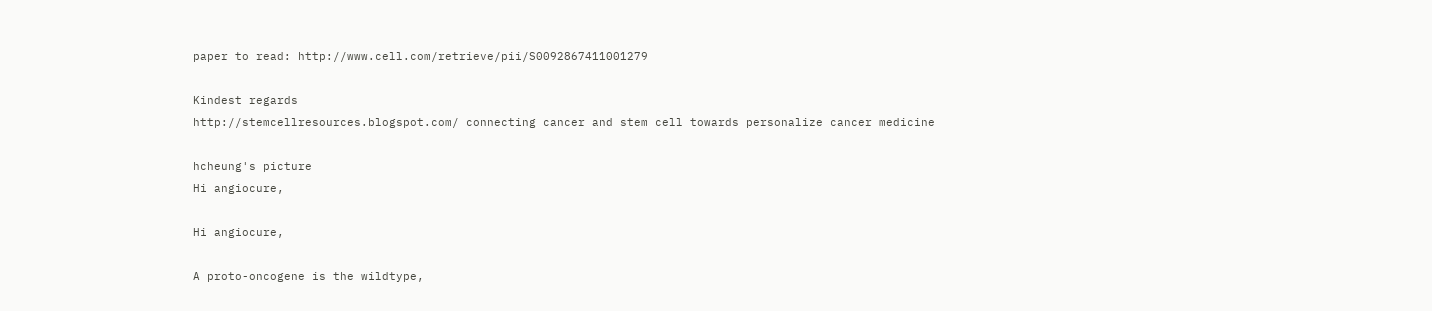paper to read: http://www.cell.com/retrieve/pii/S0092867411001279

Kindest regards
http://stemcellresources.blogspot.com/ connecting cancer and stem cell towards personalize cancer medicine

hcheung's picture
Hi angiocure,

Hi angiocure,

A proto-oncogene is the wildtype,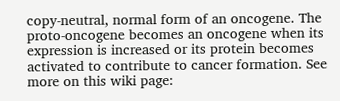copy-neutral, normal form of an oncogene. The proto-oncogene becomes an oncogene when its expression is increased or its protein becomes activated to contribute to cancer formation. See more on this wiki page: